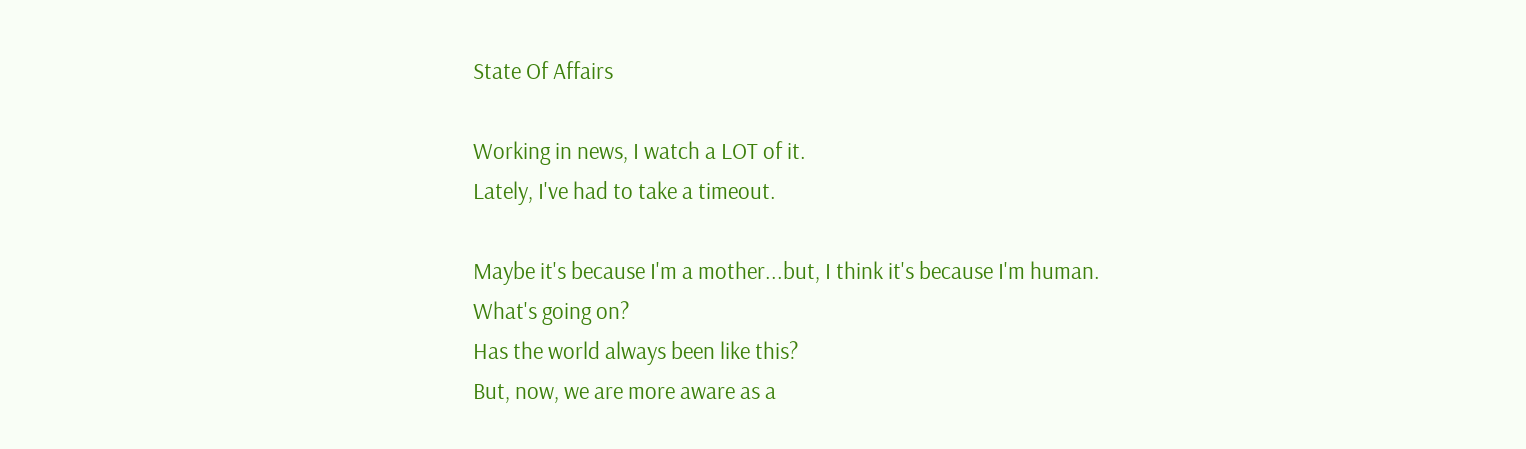State Of Affairs

Working in news, I watch a LOT of it.
Lately, I've had to take a timeout.

Maybe it's because I'm a mother...but, I think it's because I'm human.
What's going on?
Has the world always been like this?
But, now, we are more aware as a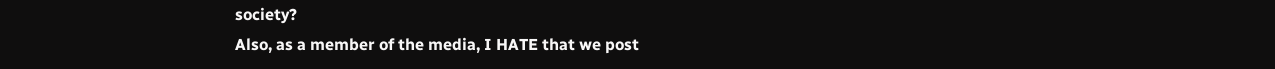society?
Also, as a member of the media, I HATE that we post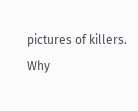pictures of killers.
Why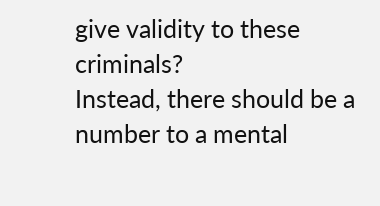give validity to these criminals?
Instead, there should be a number to a mental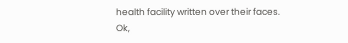health facility written over their faces.
Ok,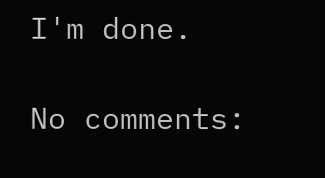I'm done.

No comments: